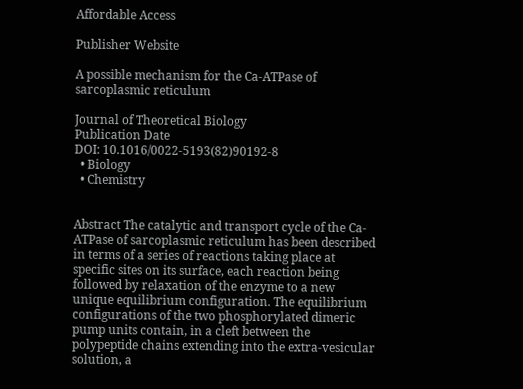Affordable Access

Publisher Website

A possible mechanism for the Ca-ATPase of sarcoplasmic reticulum

Journal of Theoretical Biology
Publication Date
DOI: 10.1016/0022-5193(82)90192-8
  • Biology
  • Chemistry


Abstract The catalytic and transport cycle of the Ca-ATPase of sarcoplasmic reticulum has been described in terms of a series of reactions taking place at specific sites on its surface, each reaction being followed by relaxation of the enzyme to a new unique equilibrium configuration. The equilibrium configurations of the two phosphorylated dimeric pump units contain, in a cleft between the polypeptide chains extending into the extra-vesicular solution, a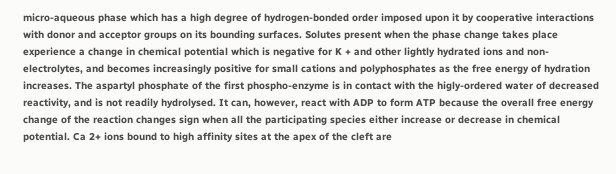micro-aqueous phase which has a high degree of hydrogen-bonded order imposed upon it by cooperative interactions with donor and acceptor groups on its bounding surfaces. Solutes present when the phase change takes place experience a change in chemical potential which is negative for K + and other lightly hydrated ions and non-electrolytes, and becomes increasingly positive for small cations and polyphosphates as the free energy of hydration increases. The aspartyl phosphate of the first phospho-enzyme is in contact with the higly-ordered water of decreased reactivity, and is not readily hydrolysed. It can, however, react with ADP to form ATP because the overall free energy change of the reaction changes sign when all the participating species either increase or decrease in chemical potential. Ca 2+ ions bound to high affinity sites at the apex of the cleft are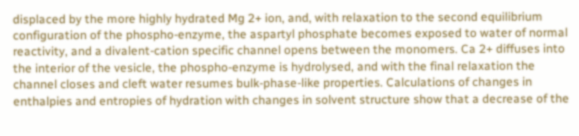displaced by the more highly hydrated Mg 2+ ion, and, with relaxation to the second equilibrium configuration of the phospho-enzyme, the aspartyl phosphate becomes exposed to water of normal reactivity, and a divalent-cation specific channel opens between the monomers. Ca 2+ diffuses into the interior of the vesicle, the phospho-enzyme is hydrolysed, and with the final relaxation the channel closes and cleft water resumes bulk-phase-like properties. Calculations of changes in enthalpies and entropies of hydration with changes in solvent structure show that a decrease of the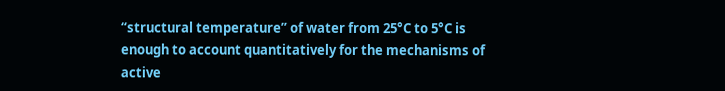“structural temperature” of water from 25°C to 5°C is enough to account quantitatively for the mechanisms of active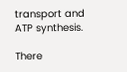transport and ATP synthesis.

There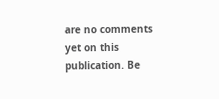are no comments yet on this publication. Be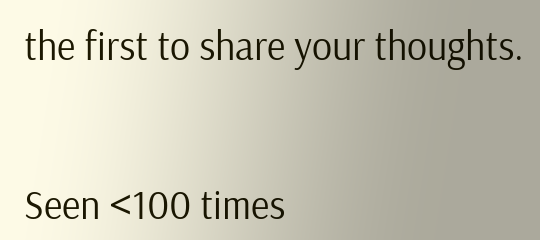the first to share your thoughts.


Seen <100 times